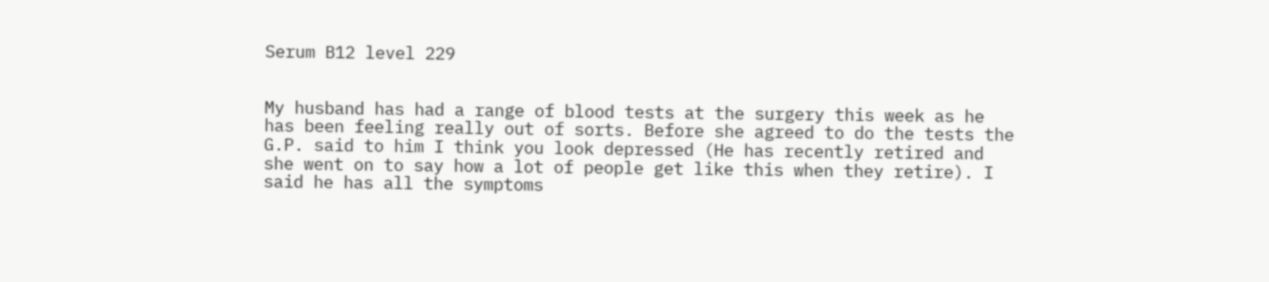Serum B12 level 229


My husband has had a range of blood tests at the surgery this week as he has been feeling really out of sorts. Before she agreed to do the tests the G.P. said to him I think you look depressed (He has recently retired and she went on to say how a lot of people get like this when they retire). I said he has all the symptoms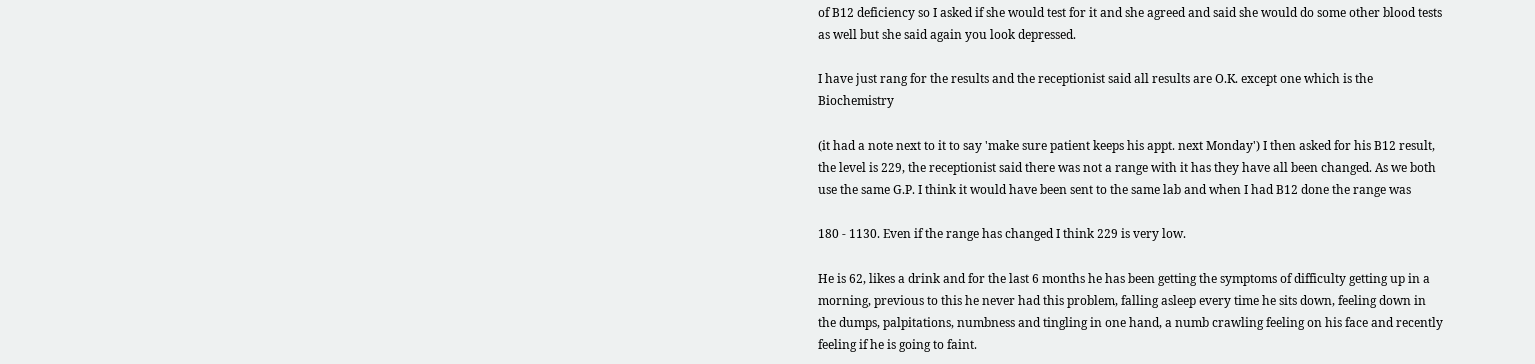of B12 deficiency so I asked if she would test for it and she agreed and said she would do some other blood tests as well but she said again you look depressed.

I have just rang for the results and the receptionist said all results are O.K. except one which is the Biochemistry

(it had a note next to it to say 'make sure patient keeps his appt. next Monday') I then asked for his B12 result, the level is 229, the receptionist said there was not a range with it has they have all been changed. As we both use the same G.P. I think it would have been sent to the same lab and when I had B12 done the range was

180 - 1130. Even if the range has changed I think 229 is very low.

He is 62, likes a drink and for the last 6 months he has been getting the symptoms of difficulty getting up in a morning, previous to this he never had this problem, falling asleep every time he sits down, feeling down in the dumps, palpitations, numbness and tingling in one hand, a numb crawling feeling on his face and recently feeling if he is going to faint.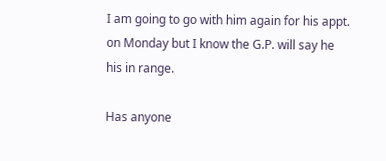I am going to go with him again for his appt. on Monday but I know the G.P. will say he his in range.

Has anyone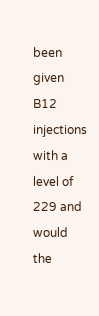been given B12 injections with a level of 229 and would the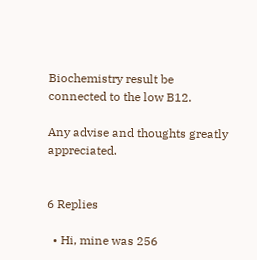Biochemistry result be connected to the low B12.

Any advise and thoughts greatly appreciated.


6 Replies

  • Hi, mine was 256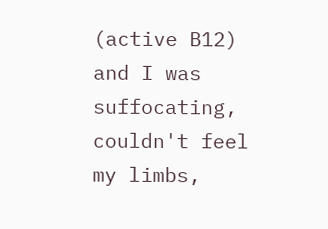(active B12) and I was suffocating, couldn't feel my limbs,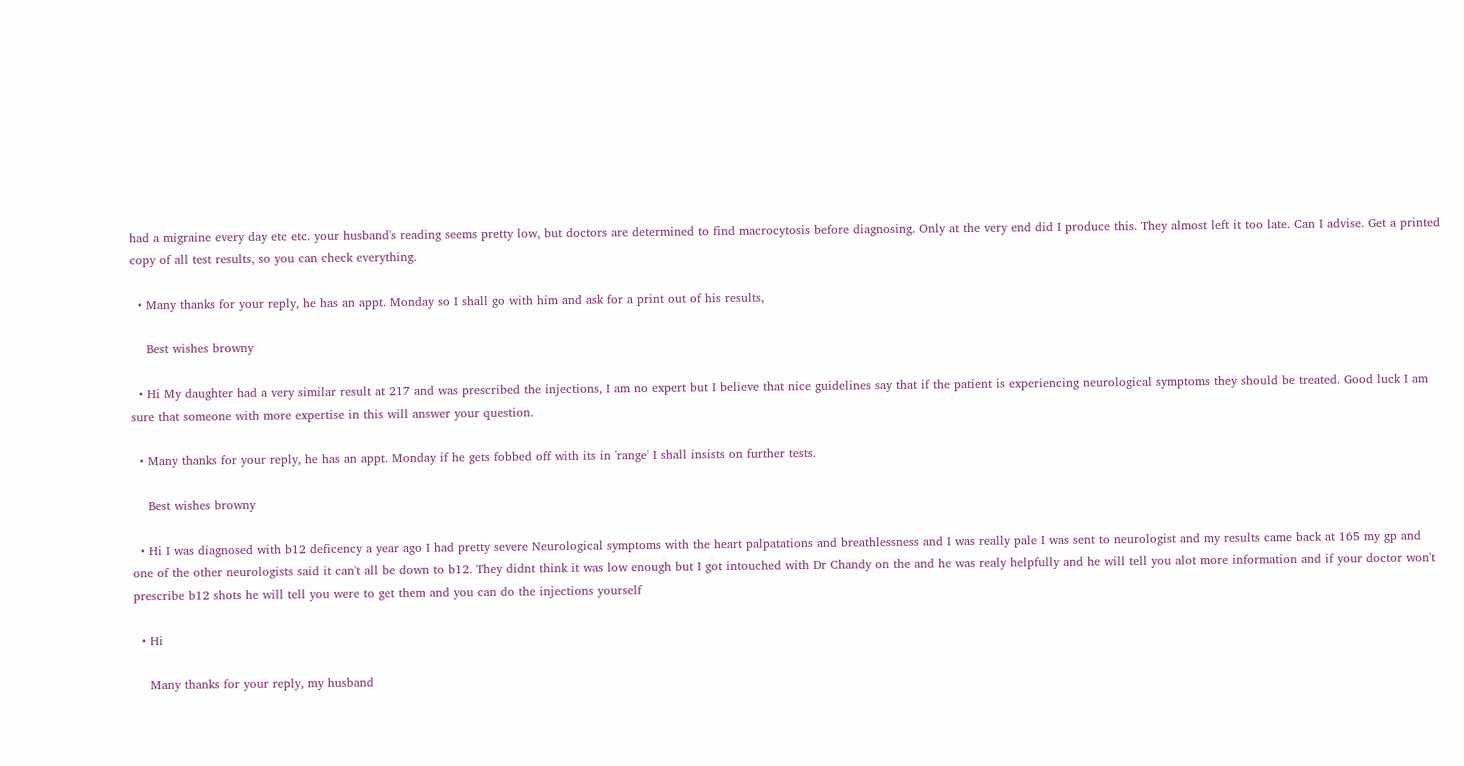had a migraine every day etc etc. your husband's reading seems pretty low, but doctors are determined to find macrocytosis before diagnosing. Only at the very end did I produce this. They almost left it too late. Can I advise. Get a printed copy of all test results, so you can check everything.

  • Many thanks for your reply, he has an appt. Monday so I shall go with him and ask for a print out of his results,

    Best wishes browny

  • Hi My daughter had a very similar result at 217 and was prescribed the injections, I am no expert but I believe that nice guidelines say that if the patient is experiencing neurological symptoms they should be treated. Good luck I am sure that someone with more expertise in this will answer your question.

  • Many thanks for your reply, he has an appt. Monday if he gets fobbed off with its in 'range' I shall insists on further tests.

    Best wishes browny

  • Hi I was diagnosed with b12 deficency a year ago I had pretty severe Neurological symptoms with the heart palpatations and breathlessness and I was really pale I was sent to neurologist and my results came back at 165 my gp and one of the other neurologists said it can't all be down to b12. They didnt think it was low enough but I got intouched with Dr Chandy on the and he was realy helpfully and he will tell you alot more information and if your doctor won't prescribe b12 shots he will tell you were to get them and you can do the injections yourself

  • Hi

    Many thanks for your reply, my husband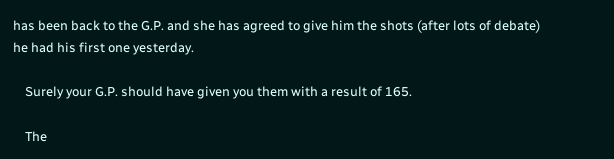has been back to the G.P. and she has agreed to give him the shots (after lots of debate) he had his first one yesterday.

    Surely your G.P. should have given you them with a result of 165.

    The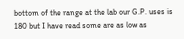bottom of the range at the lab our G.P. uses is 180 but I have read some are as low as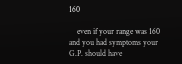160

    even if your range was 160 and you had symptoms your G.P. should have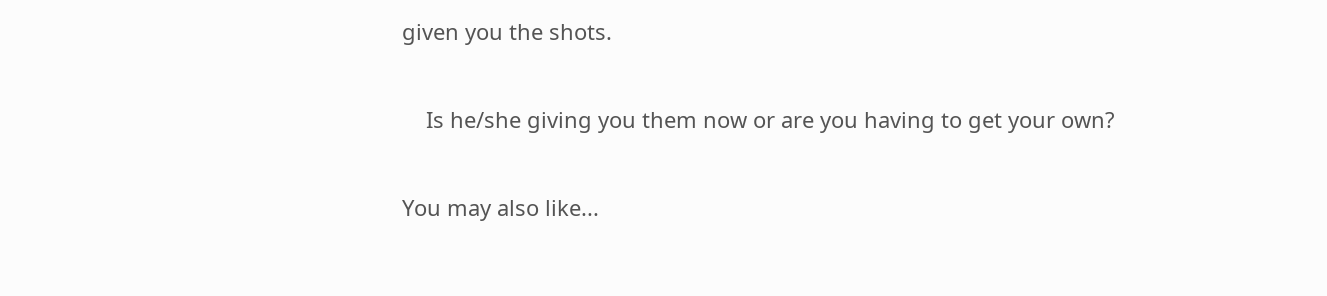given you the shots.

    Is he/she giving you them now or are you having to get your own?

You may also like...